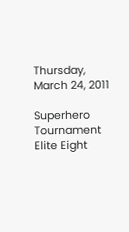Thursday, March 24, 2011

Superhero Tournament Elite Eight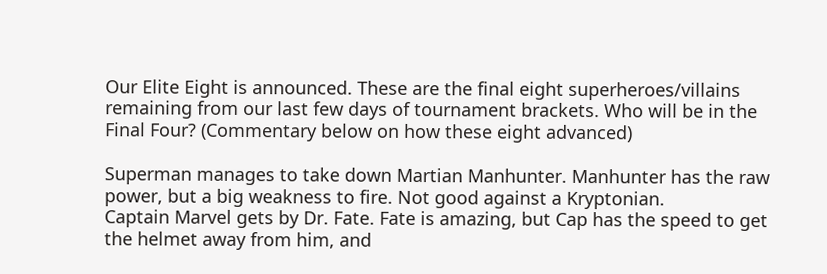Our Elite Eight is announced. These are the final eight superheroes/villains remaining from our last few days of tournament brackets. Who will be in the Final Four? (Commentary below on how these eight advanced)

Superman manages to take down Martian Manhunter. Manhunter has the raw power, but a big weakness to fire. Not good against a Kryptonian.
Captain Marvel gets by Dr. Fate. Fate is amazing, but Cap has the speed to get the helmet away from him, and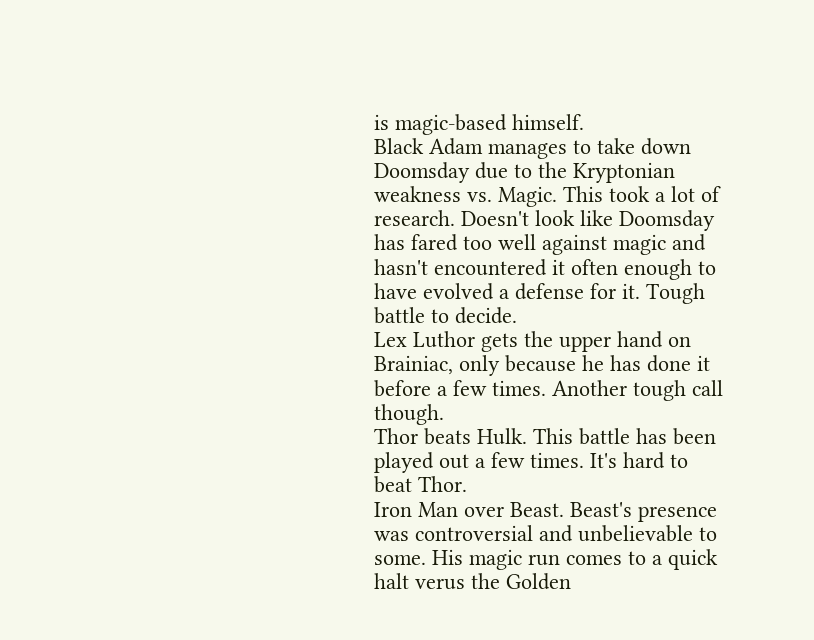is magic-based himself.
Black Adam manages to take down Doomsday due to the Kryptonian weakness vs. Magic. This took a lot of research. Doesn't look like Doomsday has fared too well against magic and hasn't encountered it often enough to have evolved a defense for it. Tough battle to decide.
Lex Luthor gets the upper hand on Brainiac, only because he has done it before a few times. Another tough call though.
Thor beats Hulk. This battle has been played out a few times. It's hard to beat Thor.
Iron Man over Beast. Beast's presence was controversial and unbelievable to some. His magic run comes to a quick halt verus the Golden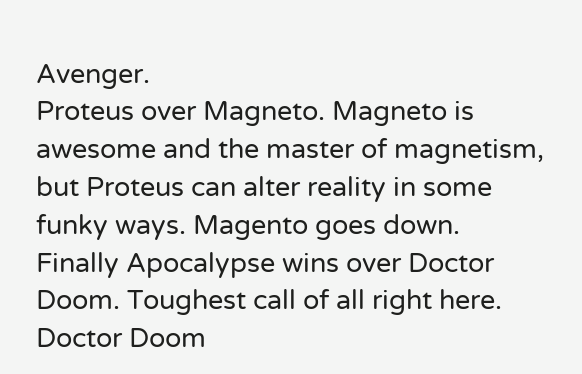Avenger.
Proteus over Magneto. Magneto is awesome and the master of magnetism, but Proteus can alter reality in some funky ways. Magento goes down.
Finally Apocalypse wins over Doctor Doom. Toughest call of all right here. Doctor Doom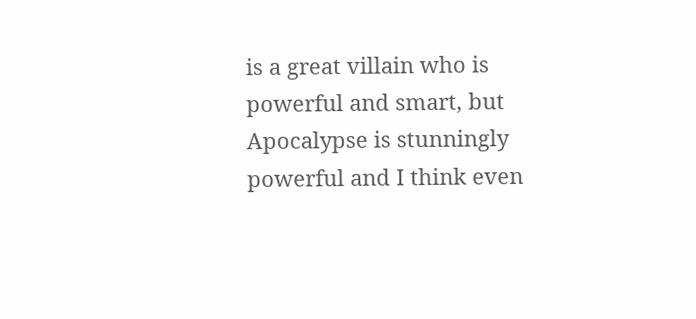is a great villain who is powerful and smart, but Apocalypse is stunningly powerful and I think even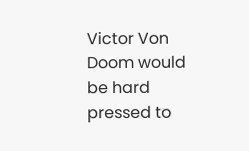Victor Von Doom would be hard pressed to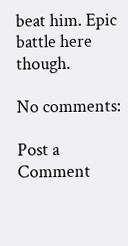beat him. Epic battle here though.

No comments:

Post a Comment